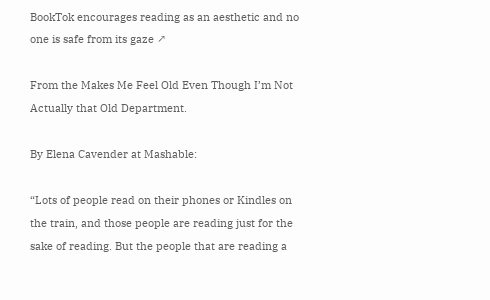BookTok encourages reading as an aesthetic and no one is safe from its gaze ↗

From the Makes Me Feel Old Even Though I’m Not Actually that Old Department.

By Elena Cavender at Mashable:

“Lots of people read on their phones or Kindles on the train, and those people are reading just for the sake of reading. But the people that are reading a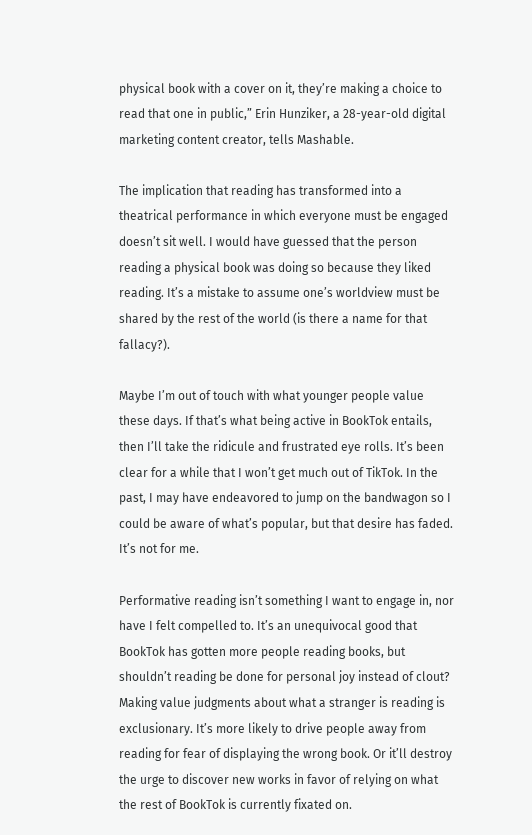physical book with a cover on it, they’re making a choice to read that one in public,” Erin Hunziker, a 28-year-old digital marketing content creator, tells Mashable.

The implication that reading has transformed into a theatrical performance in which everyone must be engaged doesn’t sit well. I would have guessed that the person reading a physical book was doing so because they liked reading. It’s a mistake to assume one’s worldview must be shared by the rest of the world (is there a name for that fallacy?).

Maybe I’m out of touch with what younger people value these days. If that’s what being active in BookTok entails, then I’ll take the ridicule and frustrated eye rolls. It’s been clear for a while that I won’t get much out of TikTok. In the past, I may have endeavored to jump on the bandwagon so I could be aware of what’s popular, but that desire has faded. It’s not for me.

Performative reading isn’t something I want to engage in, nor have I felt compelled to. It’s an unequivocal good that BookTok has gotten more people reading books, but shouldn’t reading be done for personal joy instead of clout? Making value judgments about what a stranger is reading is exclusionary. It’s more likely to drive people away from reading for fear of displaying the wrong book. Or it’ll destroy the urge to discover new works in favor of relying on what the rest of BookTok is currently fixated on.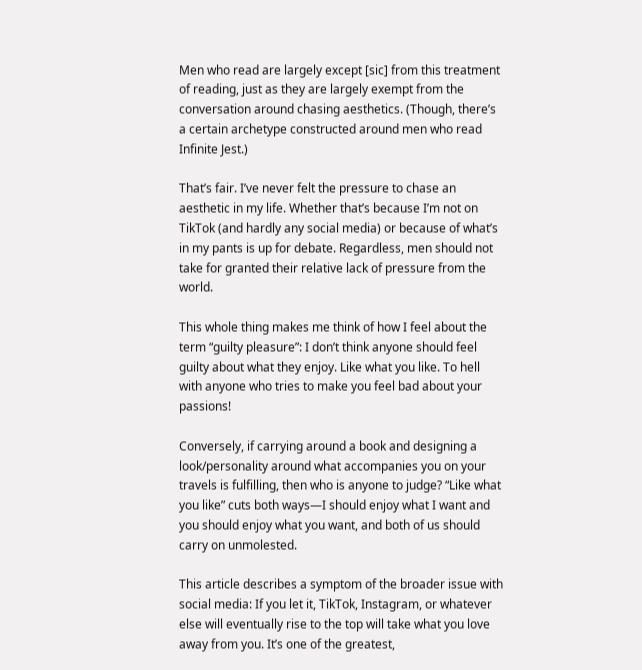Men who read are largely except [sic] from this treatment of reading, just as they are largely exempt from the conversation around chasing aesthetics. (Though, there’s a certain archetype constructed around men who read Infinite Jest.)

That’s fair. I’ve never felt the pressure to chase an aesthetic in my life. Whether that’s because I’m not on TikTok (and hardly any social media) or because of what’s in my pants is up for debate. Regardless, men should not take for granted their relative lack of pressure from the world.

This whole thing makes me think of how I feel about the term “guilty pleasure”: I don’t think anyone should feel guilty about what they enjoy. Like what you like. To hell with anyone who tries to make you feel bad about your passions!

Conversely, if carrying around a book and designing a look/personality around what accompanies you on your travels is fulfilling, then who is anyone to judge? “Like what you like” cuts both ways—I should enjoy what I want and you should enjoy what you want, and both of us should carry on unmolested.

This article describes a symptom of the broader issue with social media: If you let it, TikTok, Instagram, or whatever else will eventually rise to the top will take what you love away from you. It’s one of the greatest,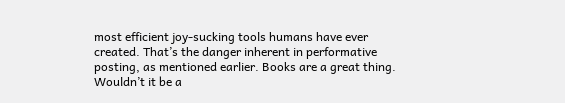most efficient joy-sucking tools humans have ever created. That’s the danger inherent in performative posting, as mentioned earlier. Books are a great thing. Wouldn’t it be a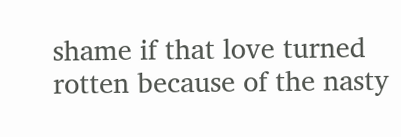shame if that love turned rotten because of the nasty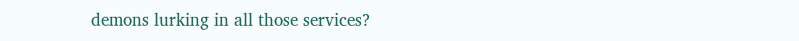demons lurking in all those services?